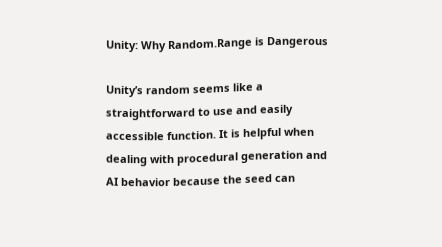Unity: Why Random.Range is Dangerous

Unity’s random seems like a straightforward to use and easily accessible function. It is helpful when dealing with procedural generation and AI behavior because the seed can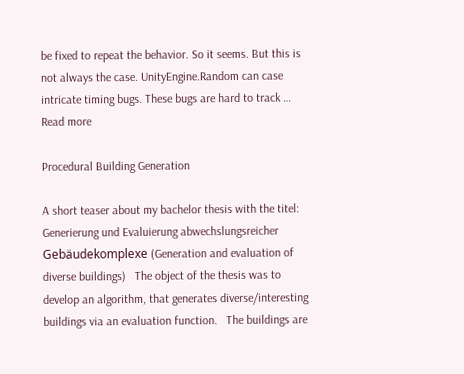be fixed to repeat the behavior. So it seems. But this is not always the case. UnityEngine.Random can case intricate timing bugs. These bugs are hard to track … Read more

Procedural Building Generation

A short teaser about my bachelor thesis with the titel: Generierung und Evaluierung abwechslungsreicher Gebäudekomplexe (Generation and evaluation of diverse buildings)   The object of the thesis was to develop an algorithm, that generates diverse/interesting buildings via an evaluation function.   The buildings are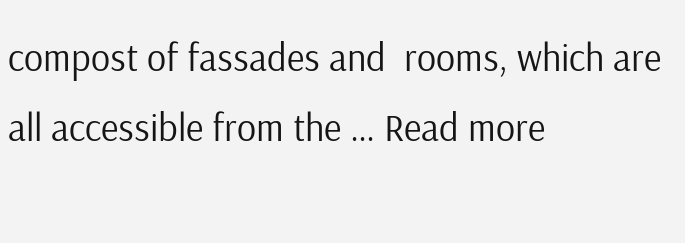compost of fassades and  rooms, which are all accessible from the … Read more